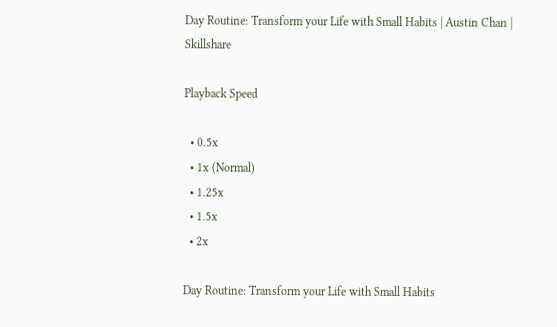Day Routine: Transform your Life with Small Habits | Austin Chan | Skillshare

Playback Speed

  • 0.5x
  • 1x (Normal)
  • 1.25x
  • 1.5x
  • 2x

Day Routine: Transform your Life with Small Habits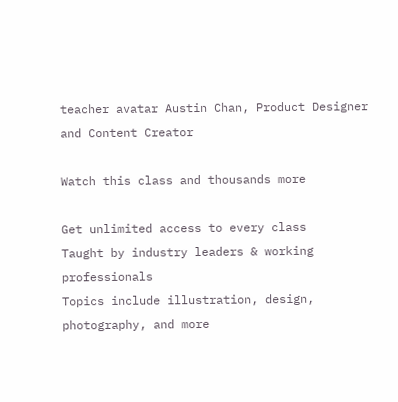teacher avatar Austin Chan, Product Designer and Content Creator

Watch this class and thousands more

Get unlimited access to every class
Taught by industry leaders & working professionals
Topics include illustration, design, photography, and more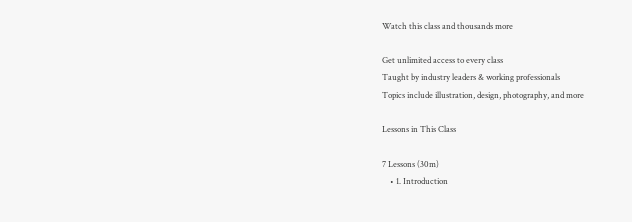Watch this class and thousands more

Get unlimited access to every class
Taught by industry leaders & working professionals
Topics include illustration, design, photography, and more

Lessons in This Class

7 Lessons (30m)
    • 1. Introduction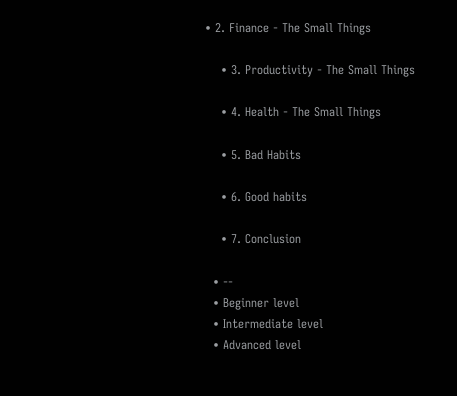• 2. Finance - The Small Things

    • 3. Productivity - The Small Things

    • 4. Health - The Small Things

    • 5. Bad Habits

    • 6. Good habits

    • 7. Conclusion

  • --
  • Beginner level
  • Intermediate level
  • Advanced level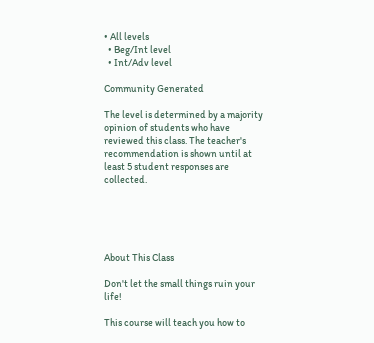• All levels
  • Beg/Int level
  • Int/Adv level

Community Generated

The level is determined by a majority opinion of students who have reviewed this class. The teacher's recommendation is shown until at least 5 student responses are collected.





About This Class

Don't let the small things ruin your life!

This course will teach you how to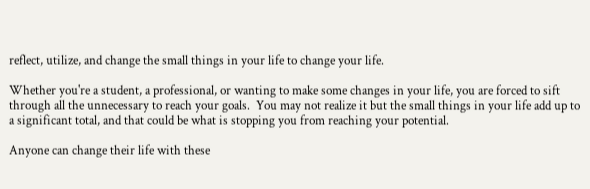reflect, utilize, and change the small things in your life to change your life.

Whether you're a student, a professional, or wanting to make some changes in your life, you are forced to sift through all the unnecessary to reach your goals.  You may not realize it but the small things in your life add up to a significant total, and that could be what is stopping you from reaching your potential.

Anyone can change their life with these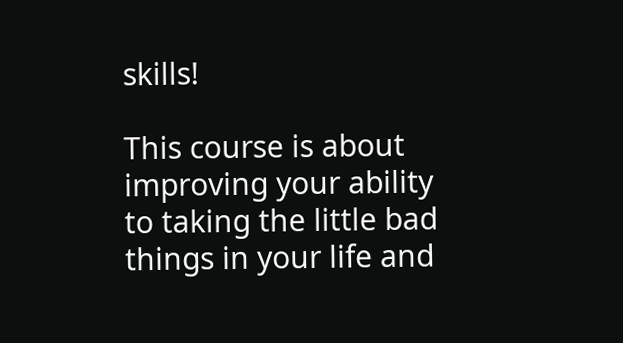skills!

This course is about improving your ability to taking the little bad things in your life and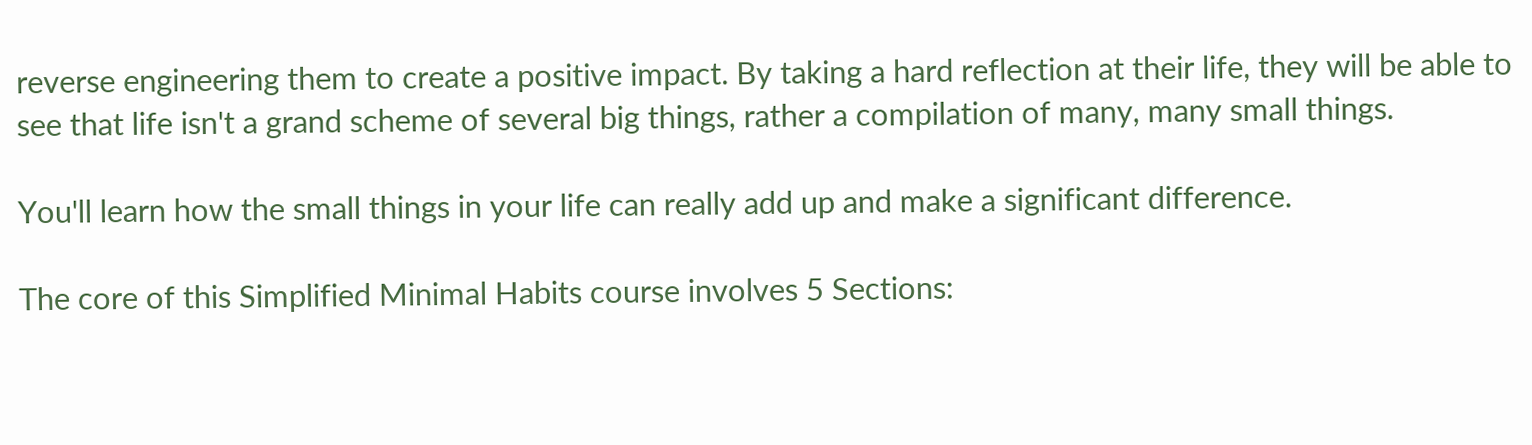reverse engineering them to create a positive impact. By taking a hard reflection at their life, they will be able to see that life isn't a grand scheme of several big things, rather a compilation of many, many small things.

You'll learn how the small things in your life can really add up and make a significant difference.

The core of this Simplified Minimal Habits course involves 5 Sections: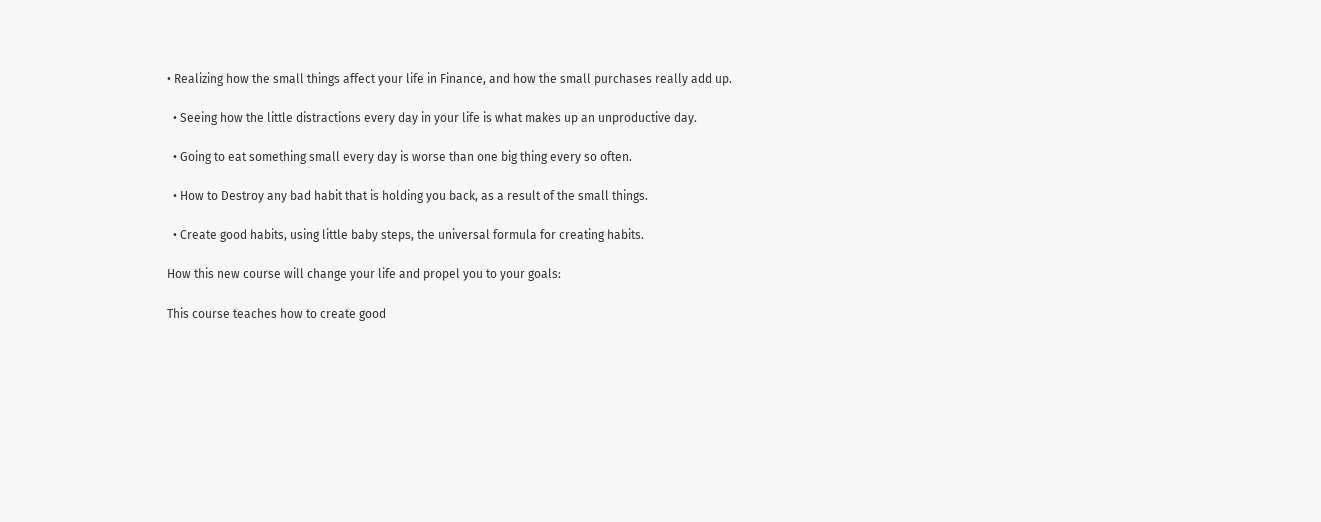• Realizing how the small things affect your life in Finance, and how the small purchases really add up.

  • Seeing how the little distractions every day in your life is what makes up an unproductive day.

  • Going to eat something small every day is worse than one big thing every so often.

  • How to Destroy any bad habit that is holding you back, as a result of the small things.

  • Create good habits, using little baby steps, the universal formula for creating habits.

How this new course will change your life and propel you to your goals:

This course teaches how to create good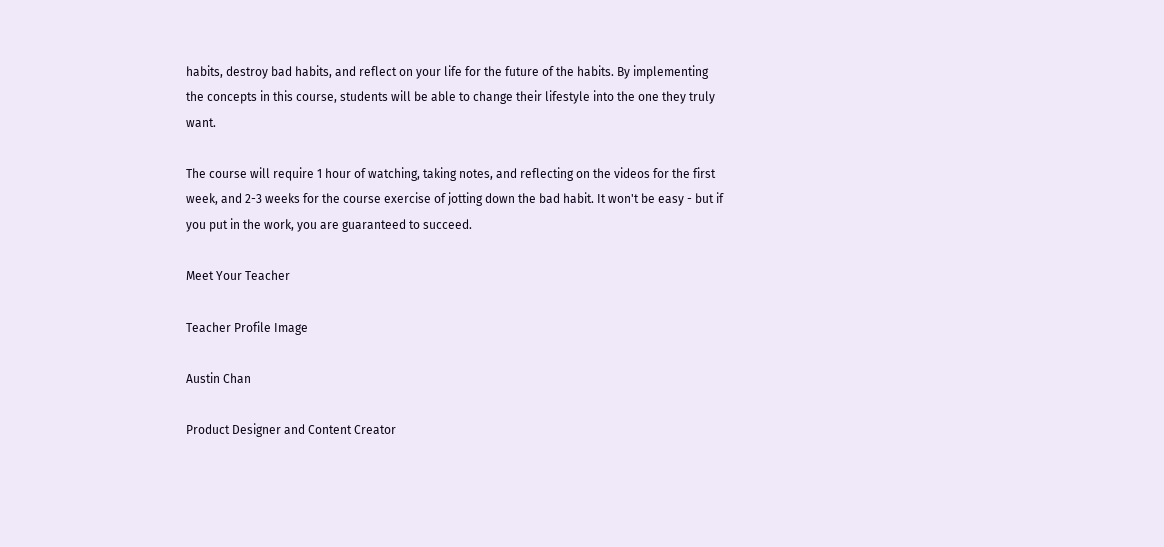habits, destroy bad habits, and reflect on your life for the future of the habits. By implementing the concepts in this course, students will be able to change their lifestyle into the one they truly want.

The course will require 1 hour of watching, taking notes, and reflecting on the videos for the first week, and 2-3 weeks for the course exercise of jotting down the bad habit. It won't be easy - but if you put in the work, you are guaranteed to succeed.

Meet Your Teacher

Teacher Profile Image

Austin Chan

Product Designer and Content Creator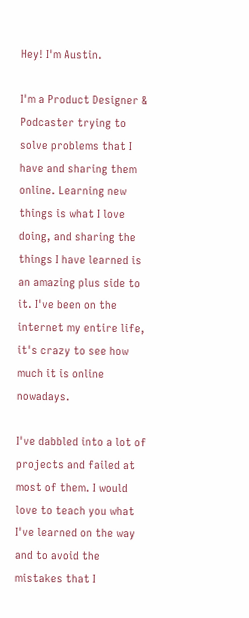Hey! I'm Austin.

I'm a Product Designer & Podcaster trying to solve problems that I have and sharing them online. Learning new things is what I love doing, and sharing the things I have learned is an amazing plus side to it. I've been on the internet my entire life, it's crazy to see how much it is online nowadays.

I've dabbled into a lot of projects and failed at most of them. I would love to teach you what I've learned on the way and to avoid the mistakes that I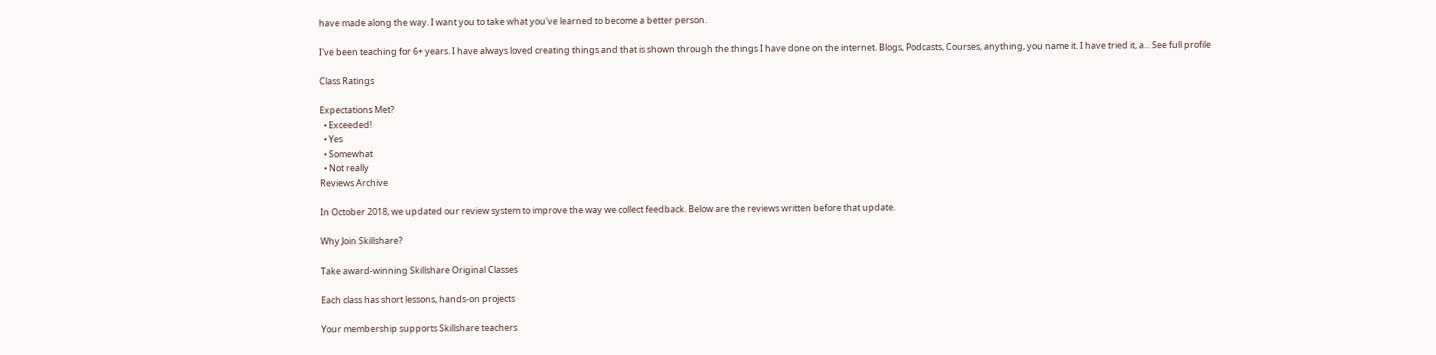have made along the way. I want you to take what you've learned to become a better person.

I've been teaching for 6+ years. I have always loved creating things and that is shown through the things I have done on the internet. Blogs, Podcasts, Courses, anything, you name it. I have tried it, a... See full profile

Class Ratings

Expectations Met?
  • Exceeded!
  • Yes
  • Somewhat
  • Not really
Reviews Archive

In October 2018, we updated our review system to improve the way we collect feedback. Below are the reviews written before that update.

Why Join Skillshare?

Take award-winning Skillshare Original Classes

Each class has short lessons, hands-on projects

Your membership supports Skillshare teachers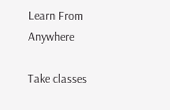Learn From Anywhere

Take classes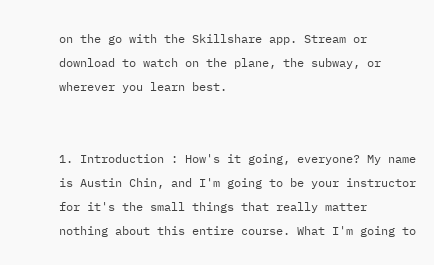on the go with the Skillshare app. Stream or download to watch on the plane, the subway, or wherever you learn best.


1. Introduction : How's it going, everyone? My name is Austin Chin, and I'm going to be your instructor for it's the small things that really matter nothing about this entire course. What I'm going to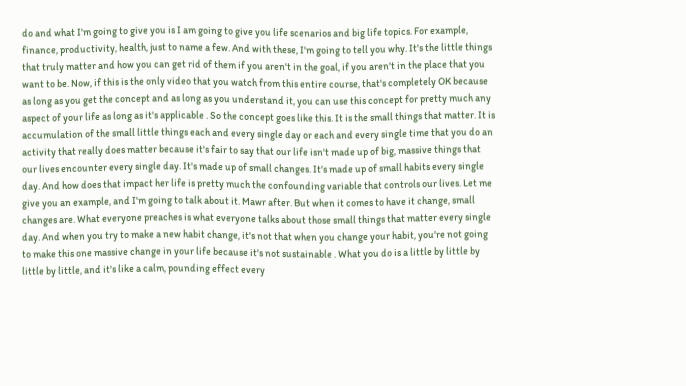do and what I'm going to give you is I am going to give you life scenarios and big life topics. For example, finance, productivity, health, just to name a few. And with these, I'm going to tell you why. It's the little things that truly matter and how you can get rid of them if you aren't in the goal, if you aren't in the place that you want to be. Now, if this is the only video that you watch from this entire course, that's completely OK because as long as you get the concept and as long as you understand it, you can use this concept for pretty much any aspect of your life as long as it's applicable . So the concept goes like this. It is the small things that matter. It is accumulation of the small little things each and every single day or each and every single time that you do an activity that really does matter because it's fair to say that our life isn't made up of big, massive things that our lives encounter every single day. It's made up of small changes. It's made up of small habits every single day. And how does that impact her life is pretty much the confounding variable that controls our lives. Let me give you an example, and I'm going to talk about it. Mawr after. But when it comes to have it change, small changes are. What everyone preaches is what everyone talks about those small things that matter every single day. And when you try to make a new habit change, it's not that when you change your habit, you're not going to make this one massive change in your life because it's not sustainable . What you do is a little by little by little by little, and it's like a calm, pounding effect every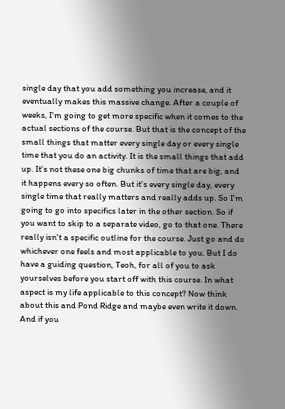single day that you add something you increase, and it eventually makes this massive change. After a couple of weeks, I'm going to get more specific when it comes to the actual sections of the course. But that is the concept of the small things that matter every single day or every single time that you do an activity. It is the small things that add up. It's not these one big chunks of time that are big, and it happens every so often. But it's every single day, every single time that really matters and really adds up. So I'm going to go into specifics later in the other section. So if you want to skip to a separate video, go to that one. There really isn't a specific outline for the course. Just go and do whichever one feels and most applicable to you. But I do have a guiding question, Teoh, for all of you to ask yourselves before you start off with this course. In what aspect is my life applicable to this concept? Now think about this and Pond Ridge and maybe even write it down. And if you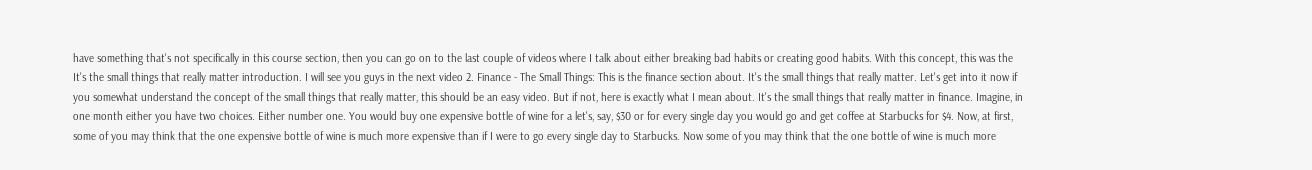have something that's not specifically in this course section, then you can go on to the last couple of videos where I talk about either breaking bad habits or creating good habits. With this concept, this was the It's the small things that really matter introduction. I will see you guys in the next video 2. Finance - The Small Things: This is the finance section about. It's the small things that really matter. Let's get into it now if you somewhat understand the concept of the small things that really matter, this should be an easy video. But if not, here is exactly what I mean about. It's the small things that really matter in finance. Imagine, in one month either you have two choices. Either number one. You would buy one expensive bottle of wine for a let's, say, $30 or for every single day you would go and get coffee at Starbucks for $4. Now, at first, some of you may think that the one expensive bottle of wine is much more expensive than if I were to go every single day to Starbucks. Now some of you may think that the one bottle of wine is much more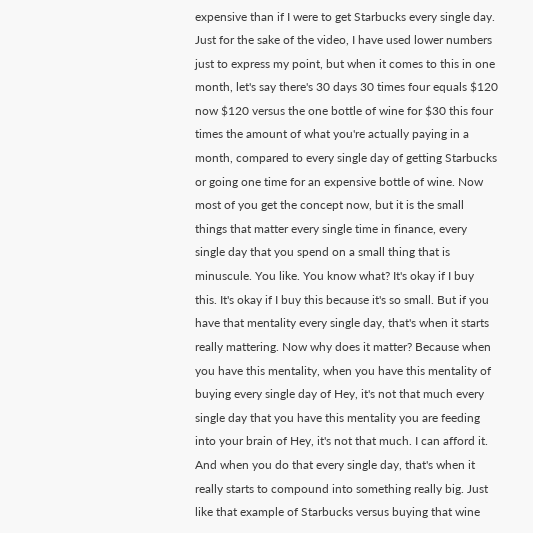expensive than if I were to get Starbucks every single day. Just for the sake of the video, I have used lower numbers just to express my point, but when it comes to this in one month, let's say there's 30 days 30 times four equals $120 now $120 versus the one bottle of wine for $30 this four times the amount of what you're actually paying in a month, compared to every single day of getting Starbucks or going one time for an expensive bottle of wine. Now most of you get the concept now, but it is the small things that matter every single time in finance, every single day that you spend on a small thing that is minuscule. You like. You know what? It's okay if I buy this. It's okay if I buy this because it's so small. But if you have that mentality every single day, that's when it starts really mattering. Now why does it matter? Because when you have this mentality, when you have this mentality of buying every single day of Hey, it's not that much every single day that you have this mentality you are feeding into your brain of Hey, it's not that much. I can afford it. And when you do that every single day, that's when it really starts to compound into something really big. Just like that example of Starbucks versus buying that wine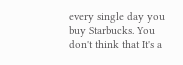every single day you buy Starbucks. You don't think that It's a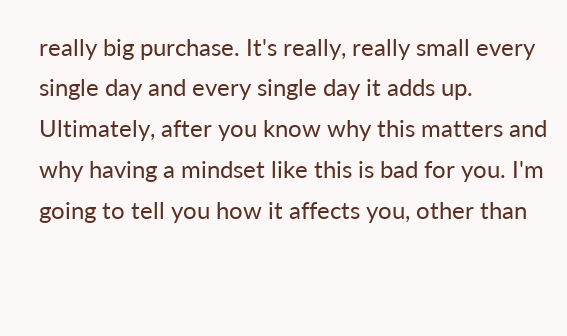really big purchase. It's really, really small every single day and every single day it adds up. Ultimately, after you know why this matters and why having a mindset like this is bad for you. I'm going to tell you how it affects you, other than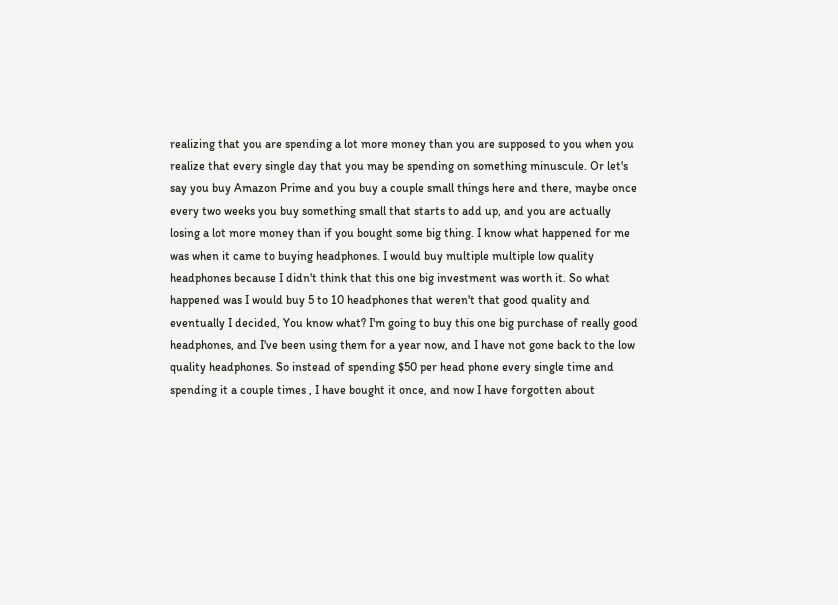realizing that you are spending a lot more money than you are supposed to you when you realize that every single day that you may be spending on something minuscule. Or let's say you buy Amazon Prime and you buy a couple small things here and there, maybe once every two weeks you buy something small that starts to add up, and you are actually losing a lot more money than if you bought some big thing. I know what happened for me was when it came to buying headphones. I would buy multiple multiple low quality headphones because I didn't think that this one big investment was worth it. So what happened was I would buy 5 to 10 headphones that weren't that good quality and eventually I decided, You know what? I'm going to buy this one big purchase of really good headphones, and I've been using them for a year now, and I have not gone back to the low quality headphones. So instead of spending $50 per head phone every single time and spending it a couple times , I have bought it once, and now I have forgotten about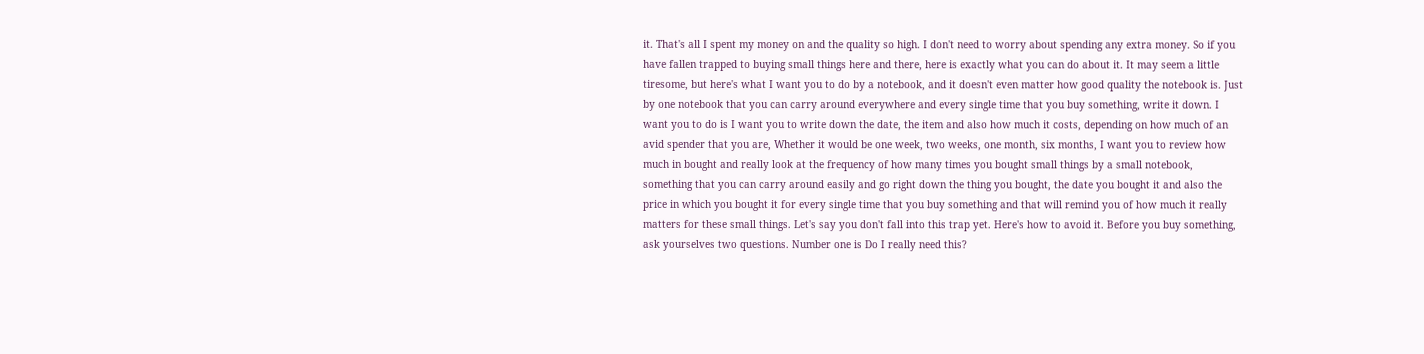it. That's all I spent my money on and the quality so high. I don't need to worry about spending any extra money. So if you have fallen trapped to buying small things here and there, here is exactly what you can do about it. It may seem a little tiresome, but here's what I want you to do by a notebook, and it doesn't even matter how good quality the notebook is. Just by one notebook that you can carry around everywhere and every single time that you buy something, write it down. I want you to do is I want you to write down the date, the item and also how much it costs, depending on how much of an avid spender that you are, Whether it would be one week, two weeks, one month, six months, I want you to review how much in bought and really look at the frequency of how many times you bought small things by a small notebook, something that you can carry around easily and go right down the thing you bought, the date you bought it and also the price in which you bought it for every single time that you buy something and that will remind you of how much it really matters for these small things. Let's say you don't fall into this trap yet. Here's how to avoid it. Before you buy something, ask yourselves two questions. Number one is Do I really need this?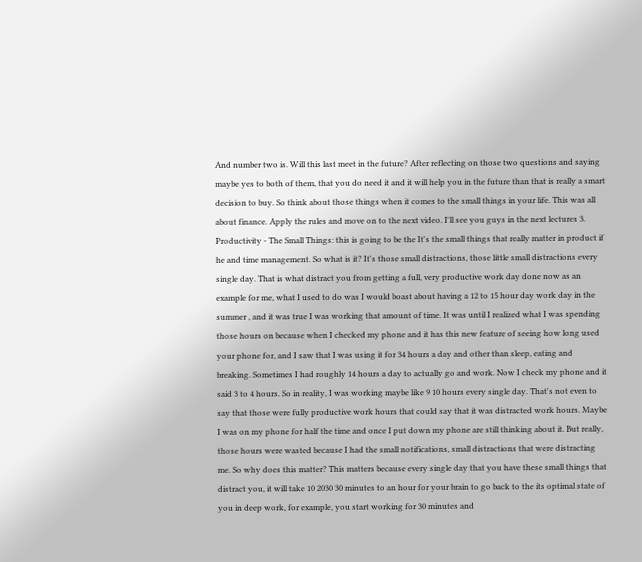And number two is. Will this last meet in the future? After reflecting on those two questions and saying maybe yes to both of them, that you do need it and it will help you in the future than that is really a smart decision to buy. So think about those things when it comes to the small things in your life. This was all about finance. Apply the rules and move on to the next video. I'll see you guys in the next lectures 3. Productivity - The Small Things: this is going to be the It's the small things that really matter in product if he and time management. So what is it? It's those small distractions, those little small distractions every single day. That is what distract you from getting a full, very productive work day done now as an example for me, what I used to do was I would boast about having a 12 to 15 hour day work day in the summer , and it was true I was working that amount of time. It was until I realized what I was spending those hours on because when I checked my phone and it has this new feature of seeing how long used your phone for, and I saw that I was using it for 34 hours a day and other than sleep, eating and breaking. Sometimes I had roughly 14 hours a day to actually go and work. Now I check my phone and it said 3 to 4 hours. So in reality, I was working maybe like 9 10 hours every single day. That's not even to say that those were fully productive work hours that could say that it was distracted work hours. Maybe I was on my phone for half the time and once I put down my phone are still thinking about it. But really, those hours were wasted because I had the small notifications, small distractions that were distracting me. So why does this matter? This matters because every single day that you have these small things that distract you, it will take 10 2030 30 minutes to an hour for your brain to go back to the its optimal state of you in deep work, for example, you start working for 30 minutes and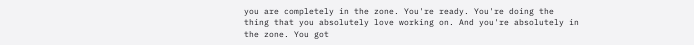you are completely in the zone. You're ready. You're doing the thing that you absolutely love working on. And you're absolutely in the zone. You got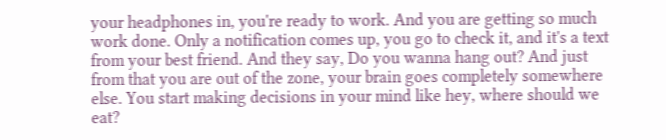your headphones in, you're ready to work. And you are getting so much work done. Only a notification comes up, you go to check it, and it's a text from your best friend. And they say, Do you wanna hang out? And just from that you are out of the zone, your brain goes completely somewhere else. You start making decisions in your mind like hey, where should we eat?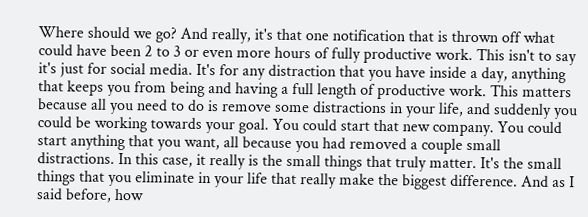Where should we go? And really, it's that one notification that is thrown off what could have been 2 to 3 or even more hours of fully productive work. This isn't to say it's just for social media. It's for any distraction that you have inside a day, anything that keeps you from being and having a full length of productive work. This matters because all you need to do is remove some distractions in your life, and suddenly you could be working towards your goal. You could start that new company. You could start anything that you want, all because you had removed a couple small distractions. In this case, it really is the small things that truly matter. It's the small things that you eliminate in your life that really make the biggest difference. And as I said before, how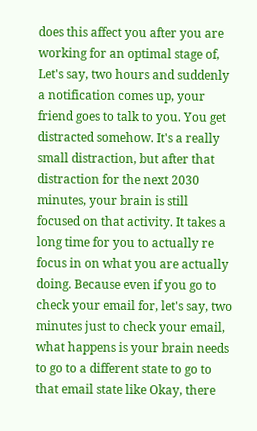does this affect you after you are working for an optimal stage of, Let's say, two hours and suddenly a notification comes up, your friend goes to talk to you. You get distracted somehow. It's a really small distraction, but after that distraction for the next 2030 minutes, your brain is still focused on that activity. It takes a long time for you to actually re focus in on what you are actually doing. Because even if you go to check your email for, let's say, two minutes just to check your email, what happens is your brain needs to go to a different state to go to that email state like Okay, there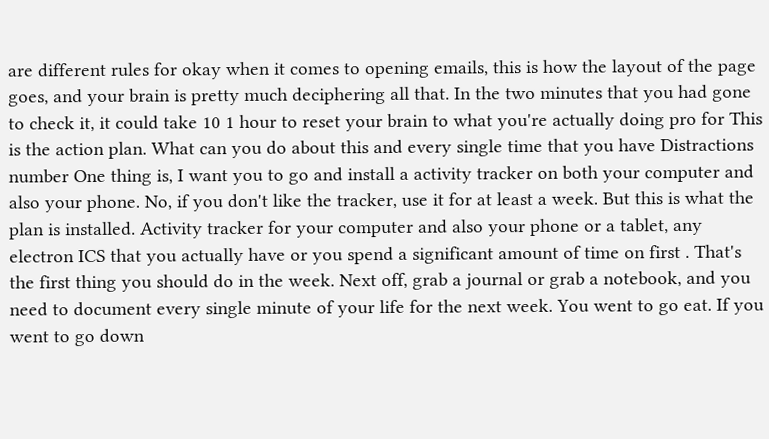are different rules for okay when it comes to opening emails, this is how the layout of the page goes, and your brain is pretty much deciphering all that. In the two minutes that you had gone to check it, it could take 10 1 hour to reset your brain to what you're actually doing pro for This is the action plan. What can you do about this and every single time that you have Distractions number One thing is, I want you to go and install a activity tracker on both your computer and also your phone. No, if you don't like the tracker, use it for at least a week. But this is what the plan is installed. Activity tracker for your computer and also your phone or a tablet, any electron ICS that you actually have or you spend a significant amount of time on first . That's the first thing you should do in the week. Next off, grab a journal or grab a notebook, and you need to document every single minute of your life for the next week. You went to go eat. If you went to go down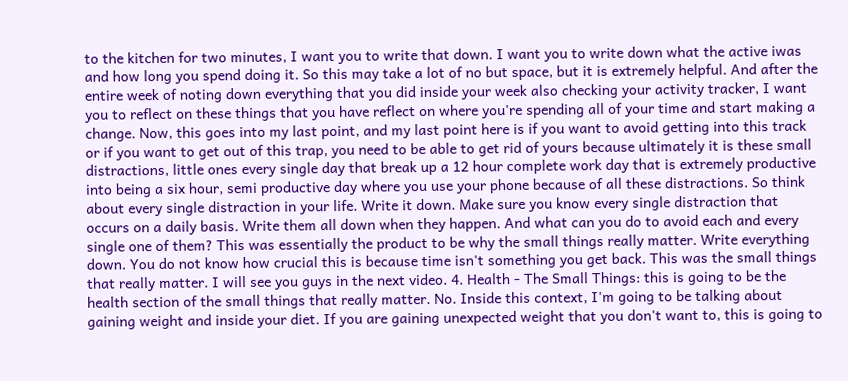to the kitchen for two minutes, I want you to write that down. I want you to write down what the active iwas and how long you spend doing it. So this may take a lot of no but space, but it is extremely helpful. And after the entire week of noting down everything that you did inside your week also checking your activity tracker, I want you to reflect on these things that you have reflect on where you're spending all of your time and start making a change. Now, this goes into my last point, and my last point here is if you want to avoid getting into this track or if you want to get out of this trap, you need to be able to get rid of yours because ultimately it is these small distractions, little ones every single day that break up a 12 hour complete work day that is extremely productive into being a six hour, semi productive day where you use your phone because of all these distractions. So think about every single distraction in your life. Write it down. Make sure you know every single distraction that occurs on a daily basis. Write them all down when they happen. And what can you do to avoid each and every single one of them? This was essentially the product to be why the small things really matter. Write everything down. You do not know how crucial this is because time isn't something you get back. This was the small things that really matter. I will see you guys in the next video. 4. Health - The Small Things: this is going to be the health section of the small things that really matter. No. Inside this context, I'm going to be talking about gaining weight and inside your diet. If you are gaining unexpected weight that you don't want to, this is going to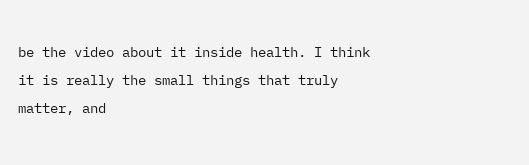be the video about it inside health. I think it is really the small things that truly matter, and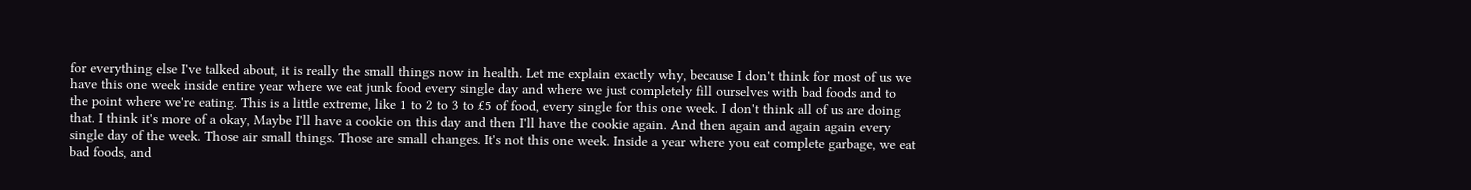for everything else I've talked about, it is really the small things now in health. Let me explain exactly why, because I don't think for most of us we have this one week inside entire year where we eat junk food every single day and where we just completely fill ourselves with bad foods and to the point where we're eating. This is a little extreme, like 1 to 2 to 3 to £5 of food, every single for this one week. I don't think all of us are doing that. I think it's more of a okay, Maybe I'll have a cookie on this day and then I'll have the cookie again. And then again and again again every single day of the week. Those air small things. Those are small changes. It's not this one week. Inside a year where you eat complete garbage, we eat bad foods, and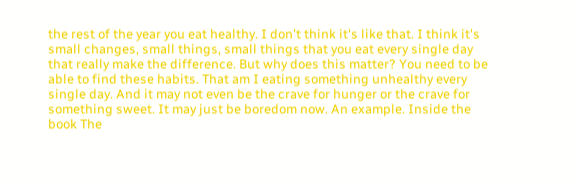the rest of the year you eat healthy. I don't think it's like that. I think it's small changes, small things, small things that you eat every single day that really make the difference. But why does this matter? You need to be able to find these habits. That am I eating something unhealthy every single day. And it may not even be the crave for hunger or the crave for something sweet. It may just be boredom now. An example. Inside the book The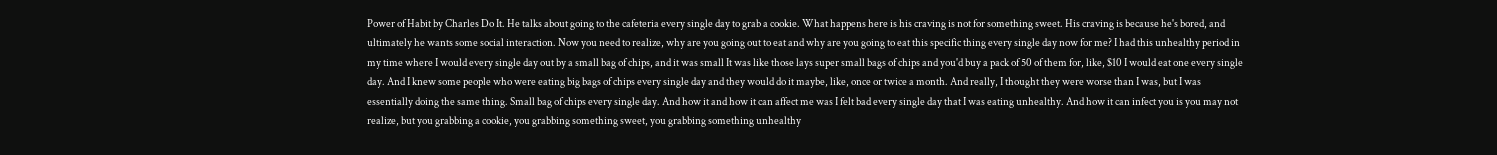Power of Habit by Charles Do It. He talks about going to the cafeteria every single day to grab a cookie. What happens here is his craving is not for something sweet. His craving is because he's bored, and ultimately he wants some social interaction. Now you need to realize, why are you going out to eat and why are you going to eat this specific thing every single day now for me? I had this unhealthy period in my time where I would every single day out by a small bag of chips, and it was small It was like those lays super small bags of chips and you'd buy a pack of 50 of them for, like, $10 I would eat one every single day. And I knew some people who were eating big bags of chips every single day and they would do it maybe, like, once or twice a month. And really, I thought they were worse than I was, but I was essentially doing the same thing. Small bag of chips every single day. And how it and how it can affect me was I felt bad every single day that I was eating unhealthy. And how it can infect you is you may not realize, but you grabbing a cookie, you grabbing something sweet, you grabbing something unhealthy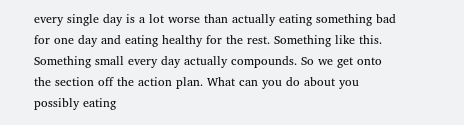every single day is a lot worse than actually eating something bad for one day and eating healthy for the rest. Something like this. Something small every day actually compounds. So we get onto the section off the action plan. What can you do about you possibly eating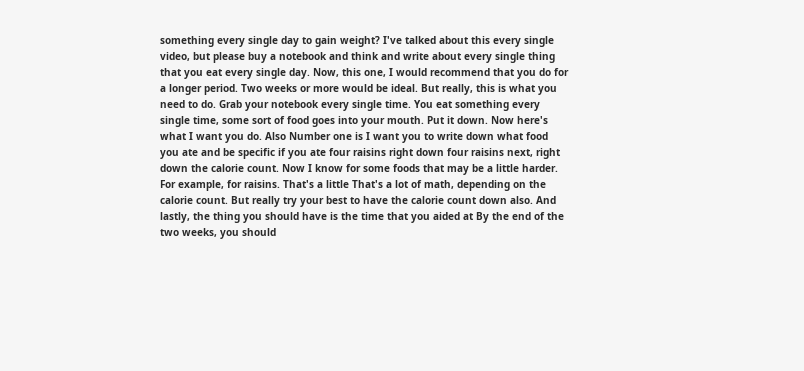something every single day to gain weight? I've talked about this every single video, but please buy a notebook and think and write about every single thing that you eat every single day. Now, this one, I would recommend that you do for a longer period. Two weeks or more would be ideal. But really, this is what you need to do. Grab your notebook every single time. You eat something every single time, some sort of food goes into your mouth. Put it down. Now here's what I want you do. Also Number one is I want you to write down what food you ate and be specific if you ate four raisins right down four raisins next, right down the calorie count. Now I know for some foods that may be a little harder. For example, for raisins. That's a little That's a lot of math, depending on the calorie count. But really try your best to have the calorie count down also. And lastly, the thing you should have is the time that you aided at By the end of the two weeks, you should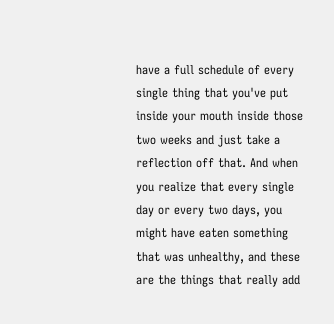have a full schedule of every single thing that you've put inside your mouth inside those two weeks and just take a reflection off that. And when you realize that every single day or every two days, you might have eaten something that was unhealthy, and these are the things that really add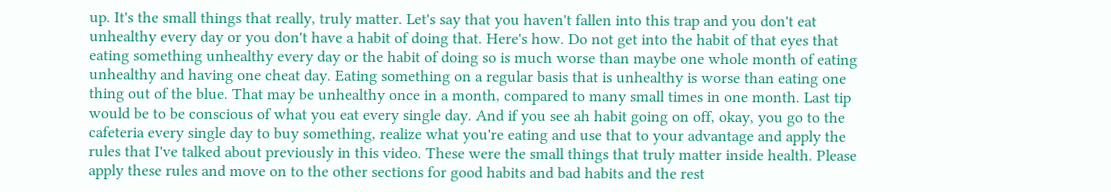up. It's the small things that really, truly matter. Let's say that you haven't fallen into this trap and you don't eat unhealthy every day or you don't have a habit of doing that. Here's how. Do not get into the habit of that eyes that eating something unhealthy every day or the habit of doing so is much worse than maybe one whole month of eating unhealthy and having one cheat day. Eating something on a regular basis that is unhealthy is worse than eating one thing out of the blue. That may be unhealthy once in a month, compared to many small times in one month. Last tip would be to be conscious of what you eat every single day. And if you see ah habit going on off, okay, you go to the cafeteria every single day to buy something, realize what you're eating and use that to your advantage and apply the rules that I've talked about previously in this video. These were the small things that truly matter inside health. Please apply these rules and move on to the other sections for good habits and bad habits and the rest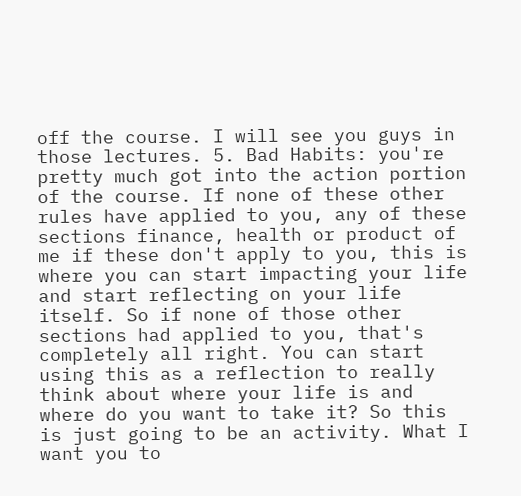off the course. I will see you guys in those lectures. 5. Bad Habits: you're pretty much got into the action portion of the course. If none of these other rules have applied to you, any of these sections finance, health or product of me if these don't apply to you, this is where you can start impacting your life and start reflecting on your life itself. So if none of those other sections had applied to you, that's completely all right. You can start using this as a reflection to really think about where your life is and where do you want to take it? So this is just going to be an activity. What I want you to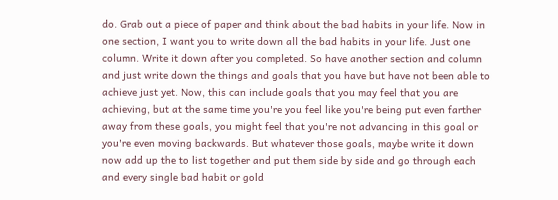do. Grab out a piece of paper and think about the bad habits in your life. Now in one section, I want you to write down all the bad habits in your life. Just one column. Write it down after you completed. So have another section and column and just write down the things and goals that you have but have not been able to achieve just yet. Now, this can include goals that you may feel that you are achieving, but at the same time you're you feel like you're being put even farther away from these goals, you might feel that you're not advancing in this goal or you're even moving backwards. But whatever those goals, maybe write it down now add up the to list together and put them side by side and go through each and every single bad habit or gold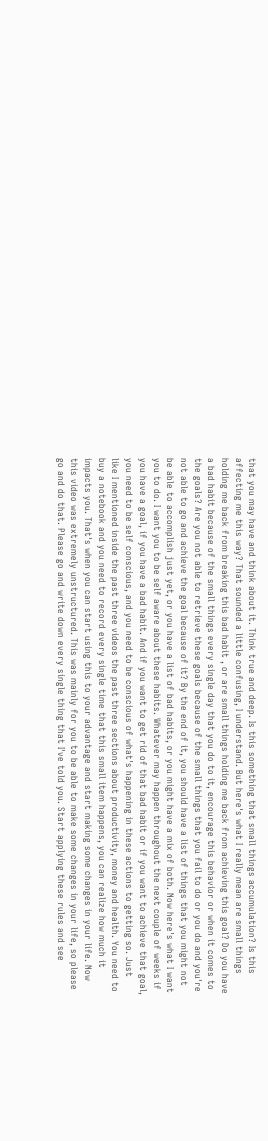that you may have and think about it. Think true and deep. Is this something that small things accumulation? Is this affecting me this way? That sounded a little confusing, I understand. But here's what I really mean are small things holding me back from breaking this bad habit , or are small things holding me back from achieving this goal? Do you have a bad habit because of the small things every single day that you do to it, encourage this behavior or when it comes to the goals? Are you not able to retrieve these goals because of the small things that you fail to do or you do and you're not able to go and achieve the goal because of it? By the end of it, you should have a list of things that you might not be able to accomplish just yet, or you have a list of bad habits, or you might have a mix of both. Now here's what I want you to do. I want you to be self aware about these habits. Whatever may happen throughout the next couple of weeks if you have a goal, if you have a bad habit. And if you want to get rid of that bad habit or if you want to achieve that goal, you need to be self conscious, and you need to be conscious of what's happening in these actions to getting so. Just like I mentioned inside the past three videos the past three sections about productivity, money and health. You need to buy a notebook and you need to record every single time that this small item happens, you can realize how much it impacts you. That's when you can start using this to your advantage and start making some changes in your life. Now this video was extremely unstructured. This was mainly for you to be able to make some changes in your life, so please go and do that. Please go and write down every single thing that I've told you. Start applying these rules and see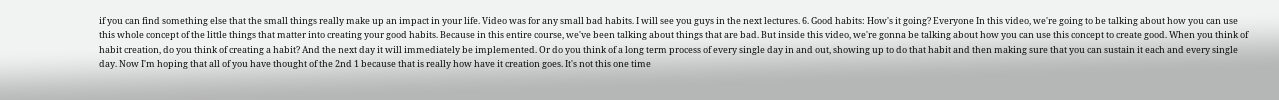if you can find something else that the small things really make up an impact in your life. Video was for any small bad habits. I will see you guys in the next lectures. 6. Good habits: How's it going? Everyone In this video, we're going to be talking about how you can use this whole concept of the little things that matter into creating your good habits. Because in this entire course, we've been talking about things that are bad. But inside this video, we're gonna be talking about how you can use this concept to create good. When you think of habit creation, do you think of creating a habit? And the next day it will immediately be implemented. Or do you think of a long term process of every single day in and out, showing up to do that habit and then making sure that you can sustain it each and every single day. Now I'm hoping that all of you have thought of the 2nd 1 because that is really how have it creation goes. It's not this one time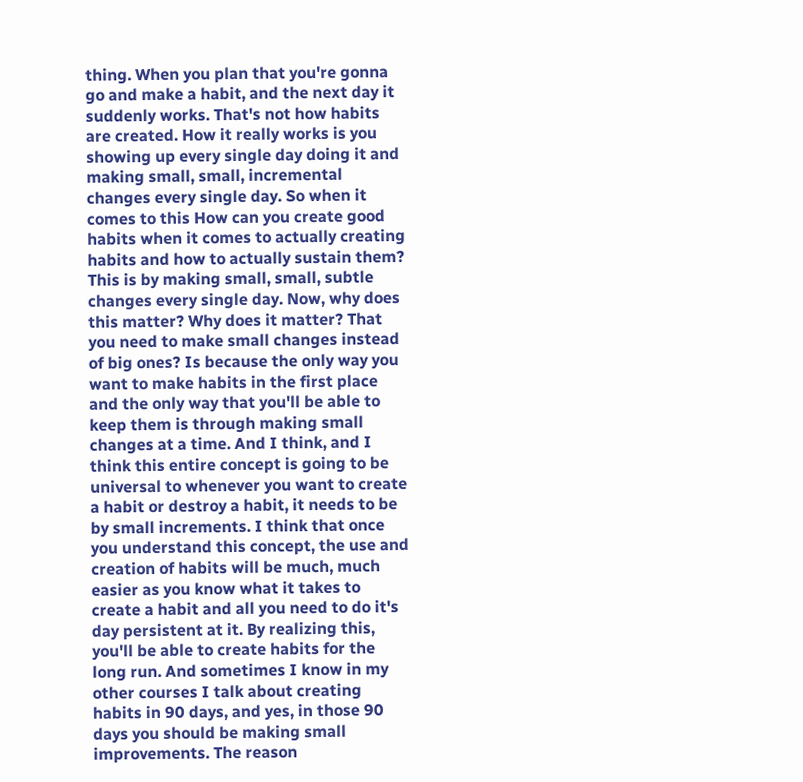thing. When you plan that you're gonna go and make a habit, and the next day it suddenly works. That's not how habits are created. How it really works is you showing up every single day doing it and making small, small, incremental changes every single day. So when it comes to this How can you create good habits when it comes to actually creating habits and how to actually sustain them? This is by making small, small, subtle changes every single day. Now, why does this matter? Why does it matter? That you need to make small changes instead of big ones? Is because the only way you want to make habits in the first place and the only way that you'll be able to keep them is through making small changes at a time. And I think, and I think this entire concept is going to be universal to whenever you want to create a habit or destroy a habit, it needs to be by small increments. I think that once you understand this concept, the use and creation of habits will be much, much easier as you know what it takes to create a habit and all you need to do it's day persistent at it. By realizing this, you'll be able to create habits for the long run. And sometimes I know in my other courses I talk about creating habits in 90 days, and yes, in those 90 days you should be making small improvements. The reason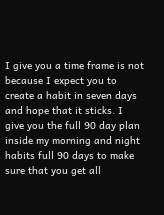I give you a time frame is not because I expect you to create a habit in seven days and hope that it sticks. I give you the full 90 day plan inside my morning and night habits full 90 days to make sure that you get all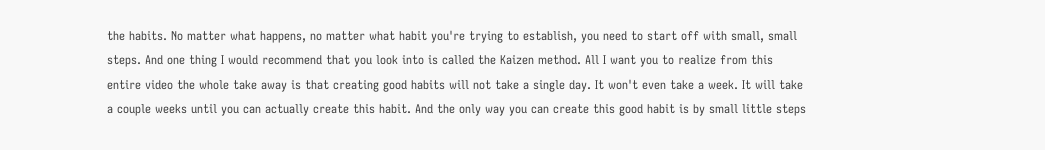the habits. No matter what happens, no matter what habit you're trying to establish, you need to start off with small, small steps. And one thing I would recommend that you look into is called the Kaizen method. All I want you to realize from this entire video the whole take away is that creating good habits will not take a single day. It won't even take a week. It will take a couple weeks until you can actually create this habit. And the only way you can create this good habit is by small little steps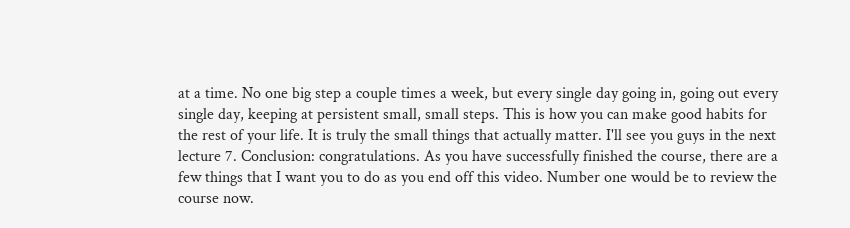at a time. No one big step a couple times a week, but every single day going in, going out every single day, keeping at persistent small, small steps. This is how you can make good habits for the rest of your life. It is truly the small things that actually matter. I'll see you guys in the next lecture 7. Conclusion: congratulations. As you have successfully finished the course, there are a few things that I want you to do as you end off this video. Number one would be to review the course now.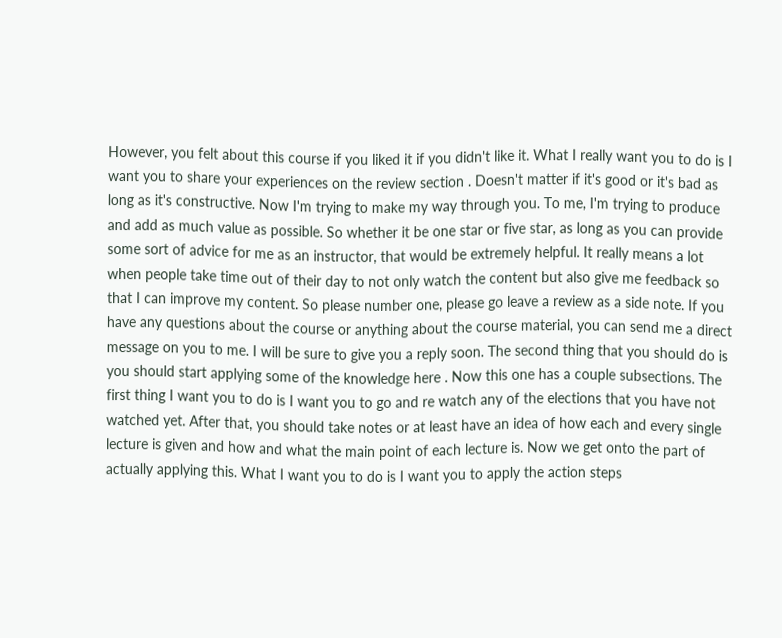However, you felt about this course if you liked it if you didn't like it. What I really want you to do is I want you to share your experiences on the review section . Doesn't matter if it's good or it's bad as long as it's constructive. Now I'm trying to make my way through you. To me, I'm trying to produce and add as much value as possible. So whether it be one star or five star, as long as you can provide some sort of advice for me as an instructor, that would be extremely helpful. It really means a lot when people take time out of their day to not only watch the content but also give me feedback so that I can improve my content. So please number one, please go leave a review as a side note. If you have any questions about the course or anything about the course material, you can send me a direct message on you to me. I will be sure to give you a reply soon. The second thing that you should do is you should start applying some of the knowledge here . Now this one has a couple subsections. The first thing I want you to do is I want you to go and re watch any of the elections that you have not watched yet. After that, you should take notes or at least have an idea of how each and every single lecture is given and how and what the main point of each lecture is. Now we get onto the part of actually applying this. What I want you to do is I want you to apply the action steps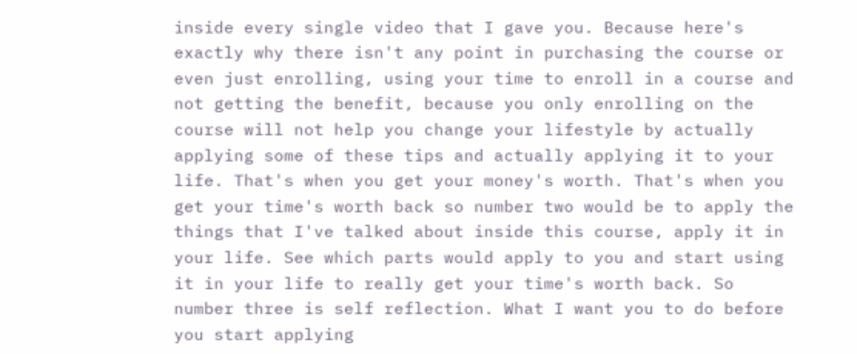inside every single video that I gave you. Because here's exactly why there isn't any point in purchasing the course or even just enrolling, using your time to enroll in a course and not getting the benefit, because you only enrolling on the course will not help you change your lifestyle by actually applying some of these tips and actually applying it to your life. That's when you get your money's worth. That's when you get your time's worth back so number two would be to apply the things that I've talked about inside this course, apply it in your life. See which parts would apply to you and start using it in your life to really get your time's worth back. So number three is self reflection. What I want you to do before you start applying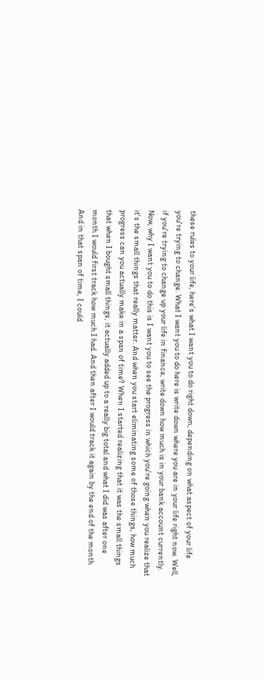these rules to your life, here's what I want you to do right down, depending on what aspect of your life you're trying to change. What I want you to do here is write down where you are in your life right now. Well, if you're trying to change up your life in finance, write down how much is in your bank account currently. Now, why I want you to do this is I want you to see the progress in which you're going when you realize that it's the small things that really matter. And when you start eliminating some of those things, how much progress can you actually make in a span of time? When I started realizing that it was the small things that when I bought small things, it actually added up to a really big total and what I did was after one month I would first track how much I had. And then after I would track it again by the end of the month And in that span of time, I could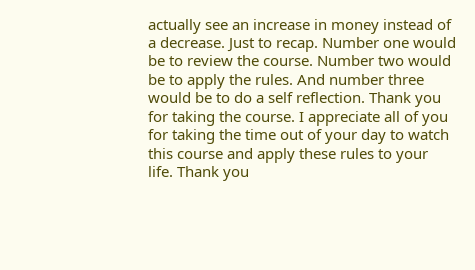actually see an increase in money instead of a decrease. Just to recap. Number one would be to review the course. Number two would be to apply the rules. And number three would be to do a self reflection. Thank you for taking the course. I appreciate all of you for taking the time out of your day to watch this course and apply these rules to your life. Thank you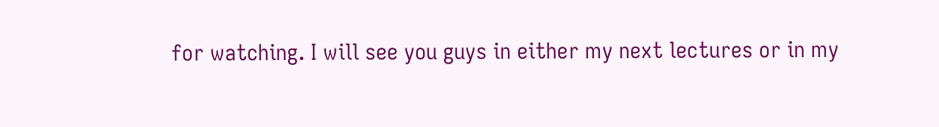for watching. I will see you guys in either my next lectures or in my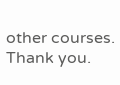other courses. Thank you.